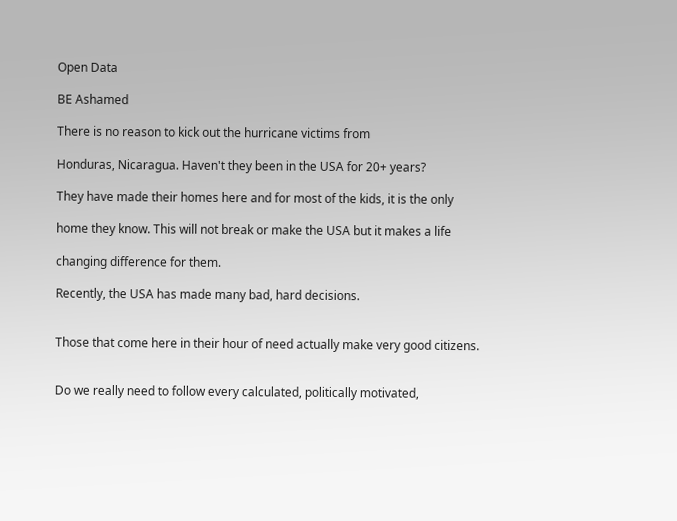Open Data

BE Ashamed

There is no reason to kick out the hurricane victims from

Honduras, Nicaragua. Haven't they been in the USA for 20+ years?

They have made their homes here and for most of the kids, it is the only

home they know. This will not break or make the USA but it makes a life

changing difference for them.

Recently, the USA has made many bad, hard decisions.


Those that come here in their hour of need actually make very good citizens.


Do we really need to follow every calculated, politically motivated,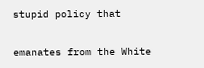stupid policy that

emanates from the White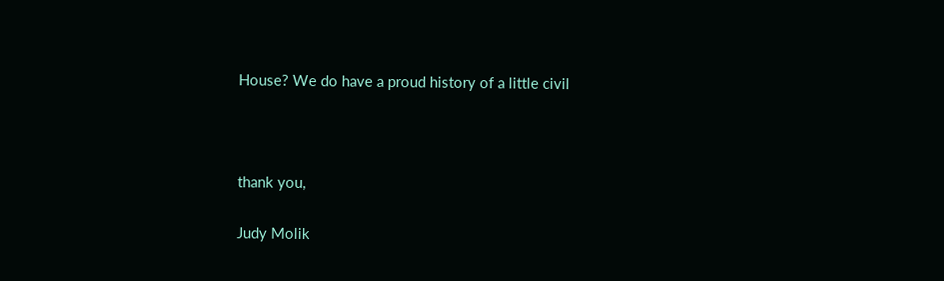House? We do have a proud history of a little civil



thank you,

Judy Molik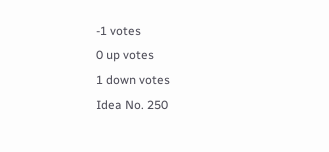-1 votes
0 up votes
1 down votes
Idea No. 250